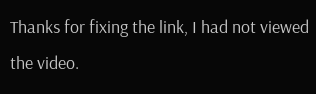Thanks for fixing the link, I had not viewed the video.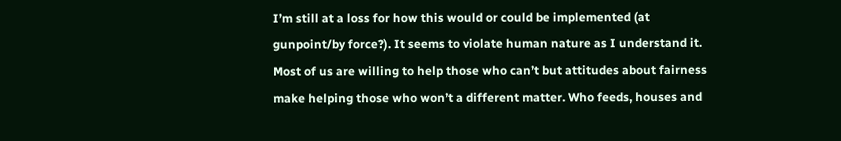I’m still at a loss for how this would or could be implemented (at gunpoint/by force?). It seems to violate human nature as I understand it. Most of us are willing to help those who can’t but attitudes about fairness make helping those who won’t a different matter. Who feeds, houses and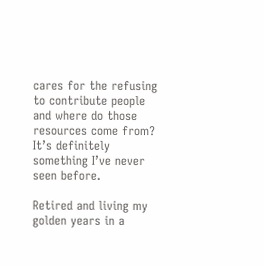cares for the refusing to contribute people and where do those resources come from? It’s definitely something I’ve never seen before.

Retired and living my golden years in a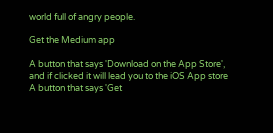world full of angry people.

Get the Medium app

A button that says 'Download on the App Store', and if clicked it will lead you to the iOS App store
A button that says 'Get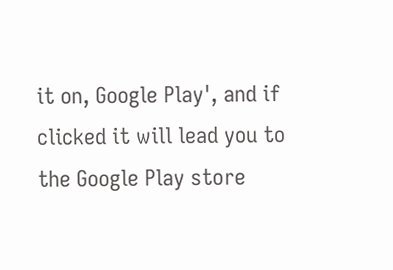it on, Google Play', and if clicked it will lead you to the Google Play store